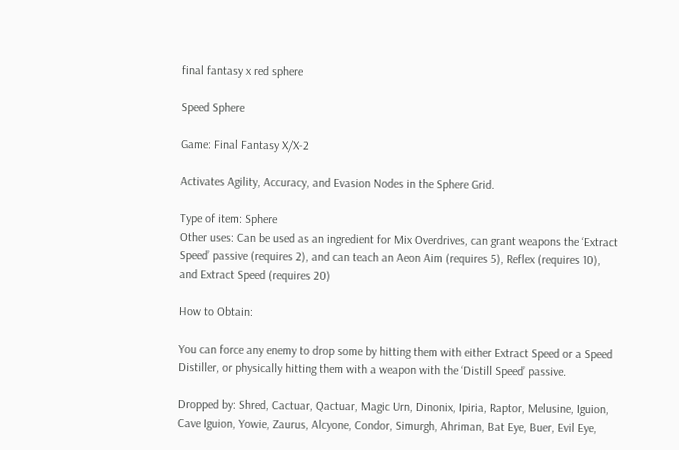final fantasy x red sphere

Speed Sphere

Game: Final Fantasy X/X-2

Activates Agility, Accuracy, and Evasion Nodes in the Sphere Grid.

Type of item: Sphere
Other uses: Can be used as an ingredient for Mix Overdrives, can grant weapons the ‘Extract Speed’ passive (requires 2), and can teach an Aeon Aim (requires 5), Reflex (requires 10), and Extract Speed (requires 20)

How to Obtain:

You can force any enemy to drop some by hitting them with either Extract Speed or a Speed Distiller, or physically hitting them with a weapon with the ‘Distill Speed’ passive.

Dropped by: Shred, Cactuar, Qactuar, Magic Urn, Dinonix, Ipiria, Raptor, Melusine, Iguion, Cave Iguion, Yowie, Zaurus, Alcyone, Condor, Simurgh, Ahriman, Bat Eye, Buer, Evil Eye,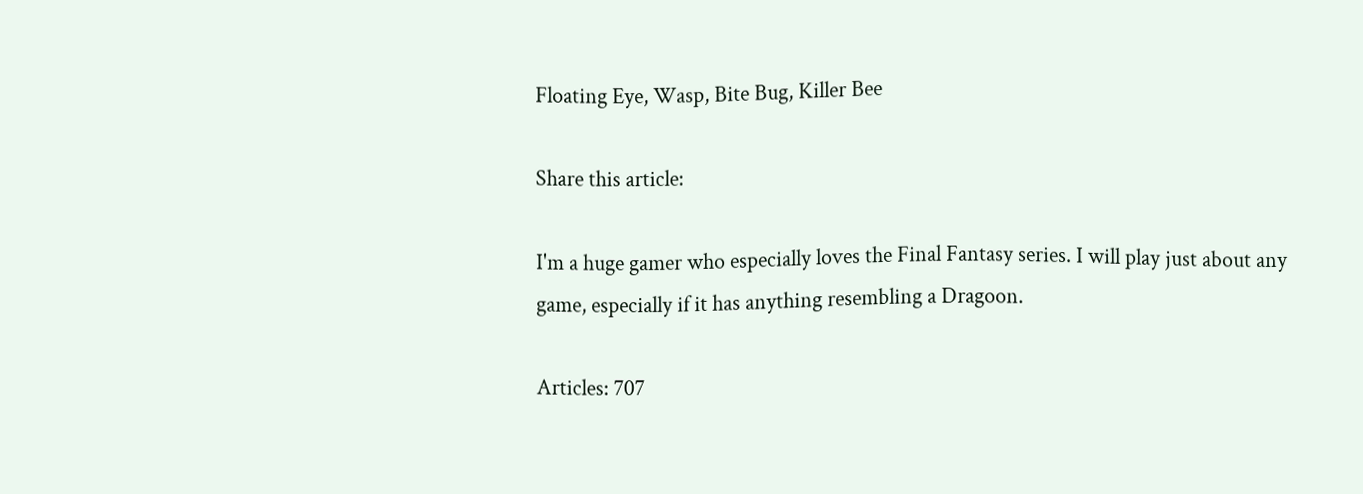Floating Eye, Wasp, Bite Bug, Killer Bee

Share this article:

I'm a huge gamer who especially loves the Final Fantasy series. I will play just about any game, especially if it has anything resembling a Dragoon.

Articles: 707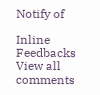Notify of

Inline Feedbacks
View all comments